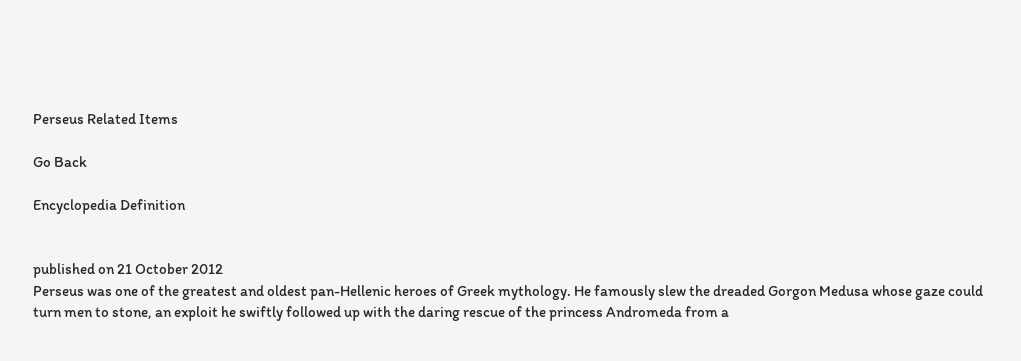Perseus Related Items

Go Back

Encyclopedia Definition


published on 21 October 2012
Perseus was one of the greatest and oldest pan-Hellenic heroes of Greek mythology. He famously slew the dreaded Gorgon Medusa whose gaze could turn men to stone, an exploit he swiftly followed up with the daring rescue of the princess Andromeda from a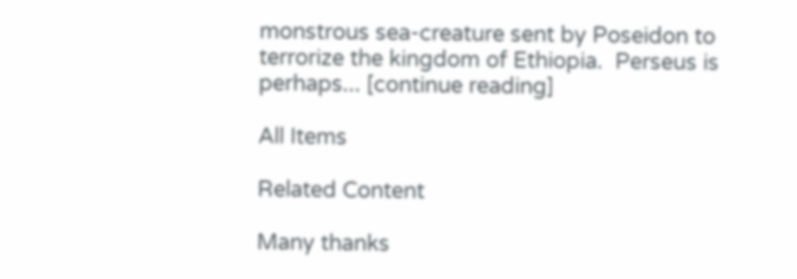monstrous sea-creature sent by Poseidon to terrorize the kingdom of Ethiopia.  Perseus is perhaps... [continue reading]

All Items

Related Content

Many thanks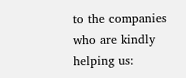to the companies who are kindly helping us: